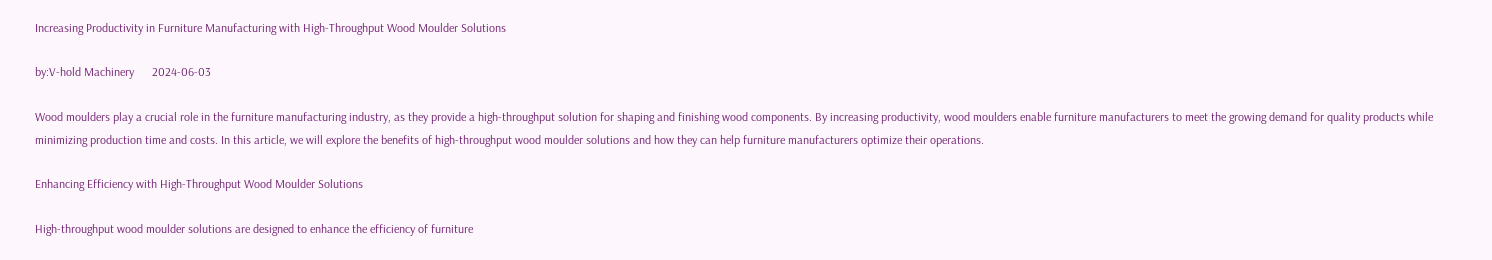Increasing Productivity in Furniture Manufacturing with High-Throughput Wood Moulder Solutions

by:V-hold Machinery      2024-06-03

Wood moulders play a crucial role in the furniture manufacturing industry, as they provide a high-throughput solution for shaping and finishing wood components. By increasing productivity, wood moulders enable furniture manufacturers to meet the growing demand for quality products while minimizing production time and costs. In this article, we will explore the benefits of high-throughput wood moulder solutions and how they can help furniture manufacturers optimize their operations.

Enhancing Efficiency with High-Throughput Wood Moulder Solutions

High-throughput wood moulder solutions are designed to enhance the efficiency of furniture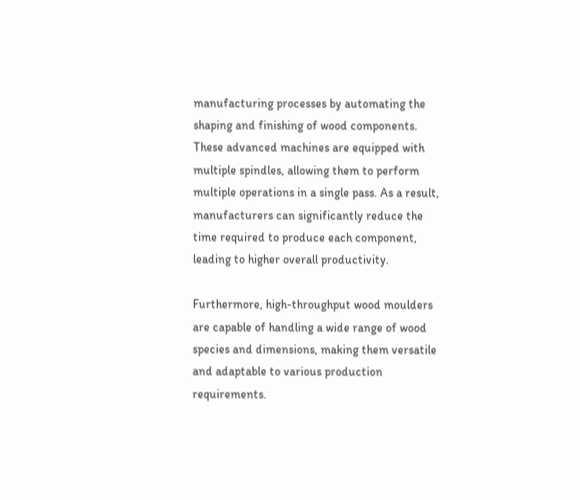manufacturing processes by automating the shaping and finishing of wood components. These advanced machines are equipped with multiple spindles, allowing them to perform multiple operations in a single pass. As a result, manufacturers can significantly reduce the time required to produce each component, leading to higher overall productivity.

Furthermore, high-throughput wood moulders are capable of handling a wide range of wood species and dimensions, making them versatile and adaptable to various production requirements.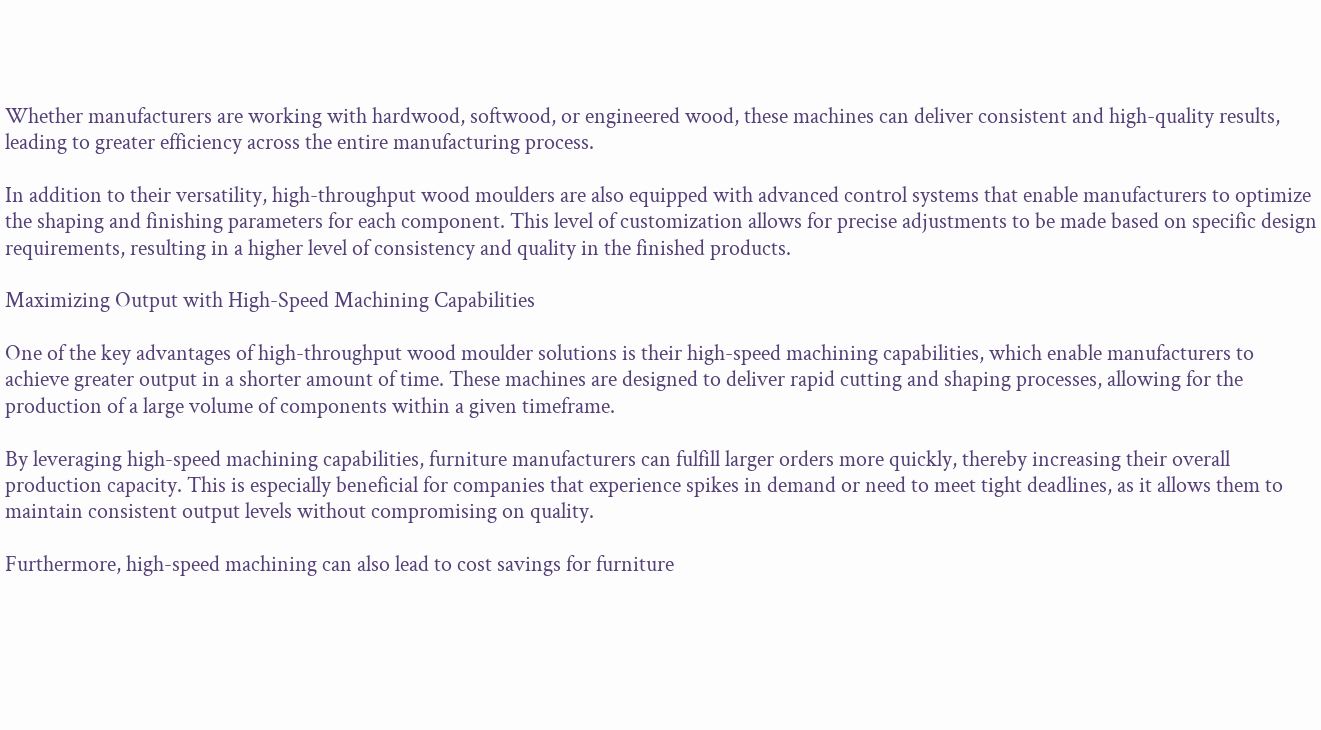Whether manufacturers are working with hardwood, softwood, or engineered wood, these machines can deliver consistent and high-quality results, leading to greater efficiency across the entire manufacturing process.

In addition to their versatility, high-throughput wood moulders are also equipped with advanced control systems that enable manufacturers to optimize the shaping and finishing parameters for each component. This level of customization allows for precise adjustments to be made based on specific design requirements, resulting in a higher level of consistency and quality in the finished products.

Maximizing Output with High-Speed Machining Capabilities

One of the key advantages of high-throughput wood moulder solutions is their high-speed machining capabilities, which enable manufacturers to achieve greater output in a shorter amount of time. These machines are designed to deliver rapid cutting and shaping processes, allowing for the production of a large volume of components within a given timeframe.

By leveraging high-speed machining capabilities, furniture manufacturers can fulfill larger orders more quickly, thereby increasing their overall production capacity. This is especially beneficial for companies that experience spikes in demand or need to meet tight deadlines, as it allows them to maintain consistent output levels without compromising on quality.

Furthermore, high-speed machining can also lead to cost savings for furniture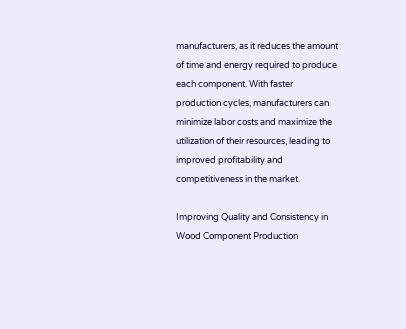manufacturers, as it reduces the amount of time and energy required to produce each component. With faster production cycles, manufacturers can minimize labor costs and maximize the utilization of their resources, leading to improved profitability and competitiveness in the market.

Improving Quality and Consistency in Wood Component Production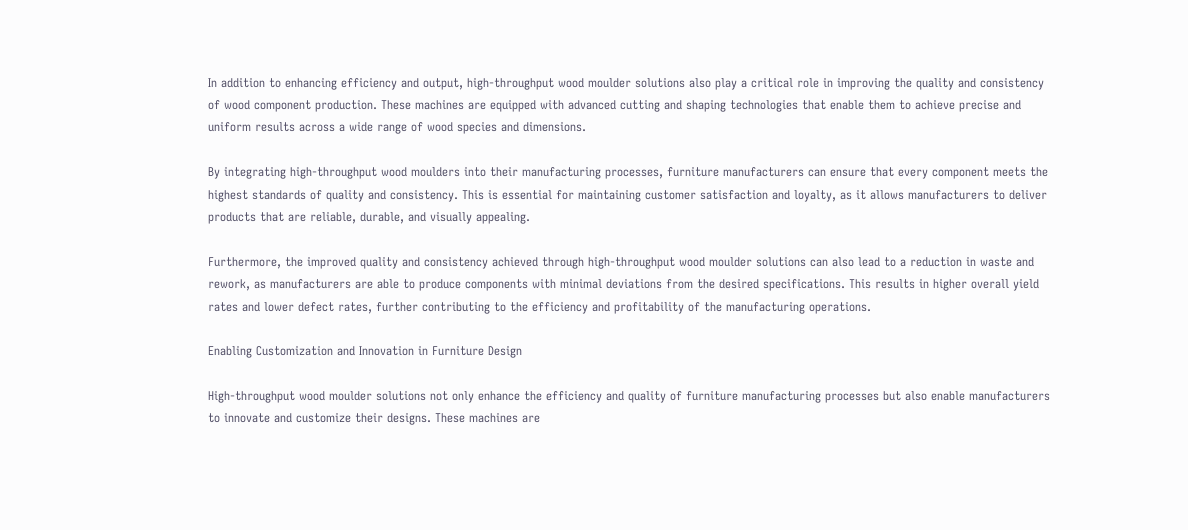In addition to enhancing efficiency and output, high-throughput wood moulder solutions also play a critical role in improving the quality and consistency of wood component production. These machines are equipped with advanced cutting and shaping technologies that enable them to achieve precise and uniform results across a wide range of wood species and dimensions.

By integrating high-throughput wood moulders into their manufacturing processes, furniture manufacturers can ensure that every component meets the highest standards of quality and consistency. This is essential for maintaining customer satisfaction and loyalty, as it allows manufacturers to deliver products that are reliable, durable, and visually appealing.

Furthermore, the improved quality and consistency achieved through high-throughput wood moulder solutions can also lead to a reduction in waste and rework, as manufacturers are able to produce components with minimal deviations from the desired specifications. This results in higher overall yield rates and lower defect rates, further contributing to the efficiency and profitability of the manufacturing operations.

Enabling Customization and Innovation in Furniture Design

High-throughput wood moulder solutions not only enhance the efficiency and quality of furniture manufacturing processes but also enable manufacturers to innovate and customize their designs. These machines are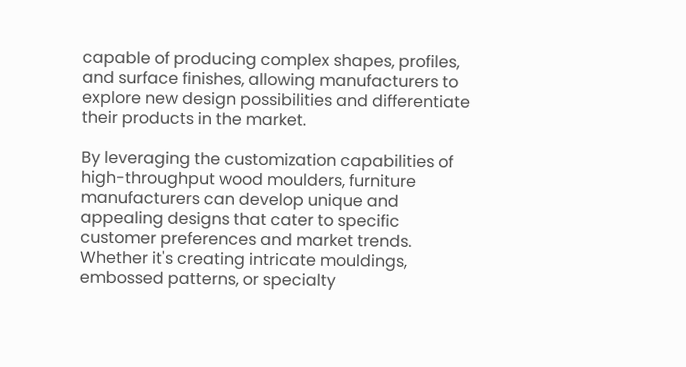capable of producing complex shapes, profiles, and surface finishes, allowing manufacturers to explore new design possibilities and differentiate their products in the market.

By leveraging the customization capabilities of high-throughput wood moulders, furniture manufacturers can develop unique and appealing designs that cater to specific customer preferences and market trends. Whether it's creating intricate mouldings, embossed patterns, or specialty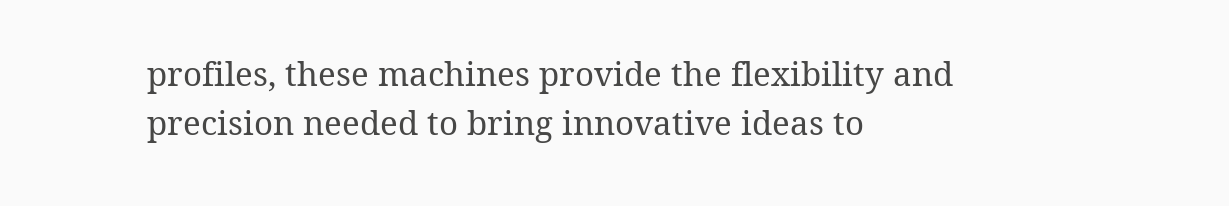profiles, these machines provide the flexibility and precision needed to bring innovative ideas to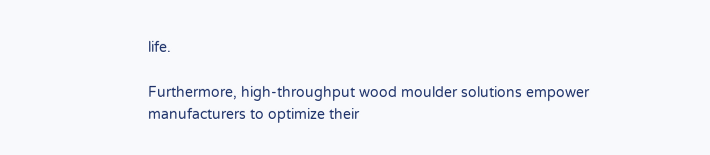life.

Furthermore, high-throughput wood moulder solutions empower manufacturers to optimize their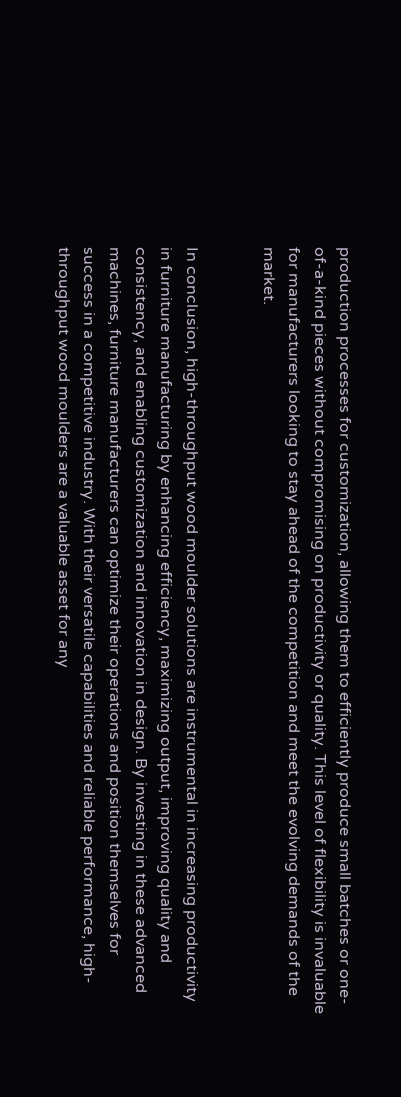production processes for customization, allowing them to efficiently produce small batches or one-of-a-kind pieces without compromising on productivity or quality. This level of flexibility is invaluable for manufacturers looking to stay ahead of the competition and meet the evolving demands of the market.


In conclusion, high-throughput wood moulder solutions are instrumental in increasing productivity in furniture manufacturing by enhancing efficiency, maximizing output, improving quality and consistency, and enabling customization and innovation in design. By investing in these advanced machines, furniture manufacturers can optimize their operations and position themselves for success in a competitive industry. With their versatile capabilities and reliable performance, high-throughput wood moulders are a valuable asset for any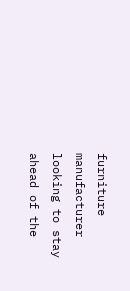furniture manufacturer looking to stay ahead of the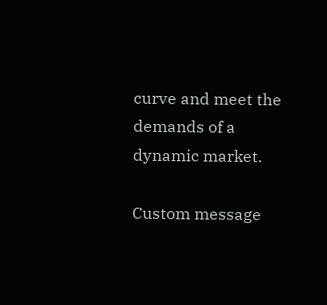curve and meet the demands of a dynamic market.

Custom message